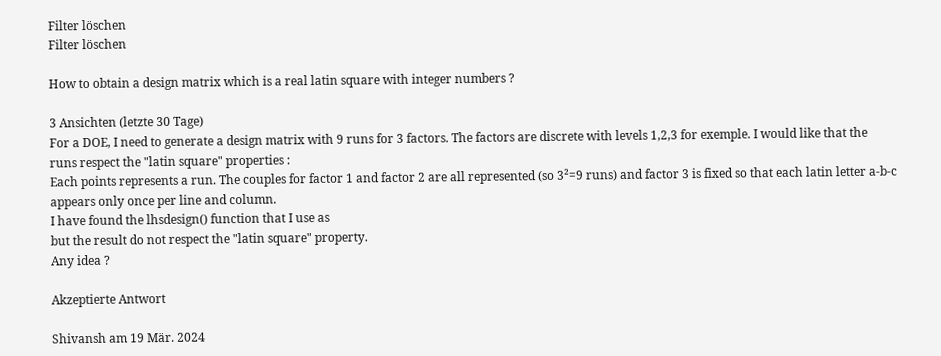Filter löschen
Filter löschen

How to obtain a design matrix which is a real latin square with integer numbers ?

3 Ansichten (letzte 30 Tage)
For a DOE, I need to generate a design matrix with 9 runs for 3 factors. The factors are discrete with levels 1,2,3 for exemple. I would like that the runs respect the "latin square" properties :
Each points represents a run. The couples for factor 1 and factor 2 are all represented (so 3²=9 runs) and factor 3 is fixed so that each latin letter a-b-c appears only once per line and column.
I have found the lhsdesign() function that I use as
but the result do not respect the "latin square" property.
Any idea ?

Akzeptierte Antwort

Shivansh am 19 Mär. 2024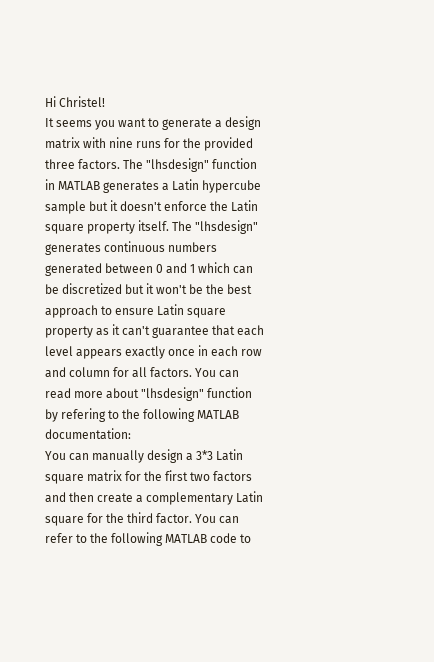Hi Christel!
It seems you want to generate a design matrix with nine runs for the provided three factors. The "lhsdesign" function in MATLAB generates a Latin hypercube sample but it doesn't enforce the Latin square property itself. The "lhsdesign" generates continuous numbers generated between 0 and 1 which can be discretized but it won't be the best approach to ensure Latin square property as it can't guarantee that each level appears exactly once in each row and column for all factors. You can read more about "lhsdesign" function by refering to the following MATLAB documentation:
You can manually design a 3*3 Latin square matrix for the first two factors and then create a complementary Latin square for the third factor. You can refer to the following MATLAB code to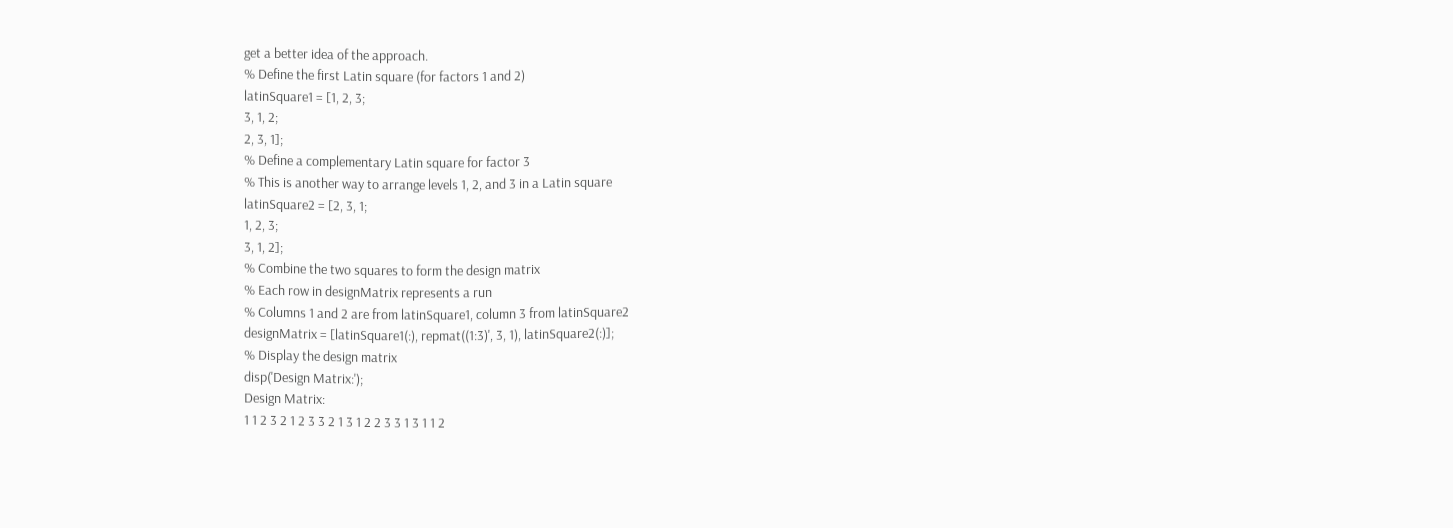get a better idea of the approach.
% Define the first Latin square (for factors 1 and 2)
latinSquare1 = [1, 2, 3;
3, 1, 2;
2, 3, 1];
% Define a complementary Latin square for factor 3
% This is another way to arrange levels 1, 2, and 3 in a Latin square
latinSquare2 = [2, 3, 1;
1, 2, 3;
3, 1, 2];
% Combine the two squares to form the design matrix
% Each row in designMatrix represents a run
% Columns 1 and 2 are from latinSquare1, column 3 from latinSquare2
designMatrix = [latinSquare1(:), repmat((1:3)', 3, 1), latinSquare2(:)];
% Display the design matrix
disp('Design Matrix:');
Design Matrix:
1 1 2 3 2 1 2 3 3 2 1 3 1 2 2 3 3 1 3 1 1 2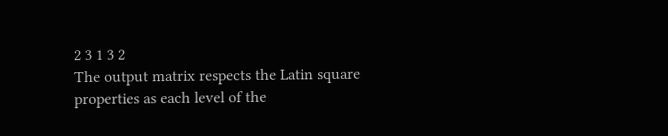2 3 1 3 2
The output matrix respects the Latin square properties as each level of the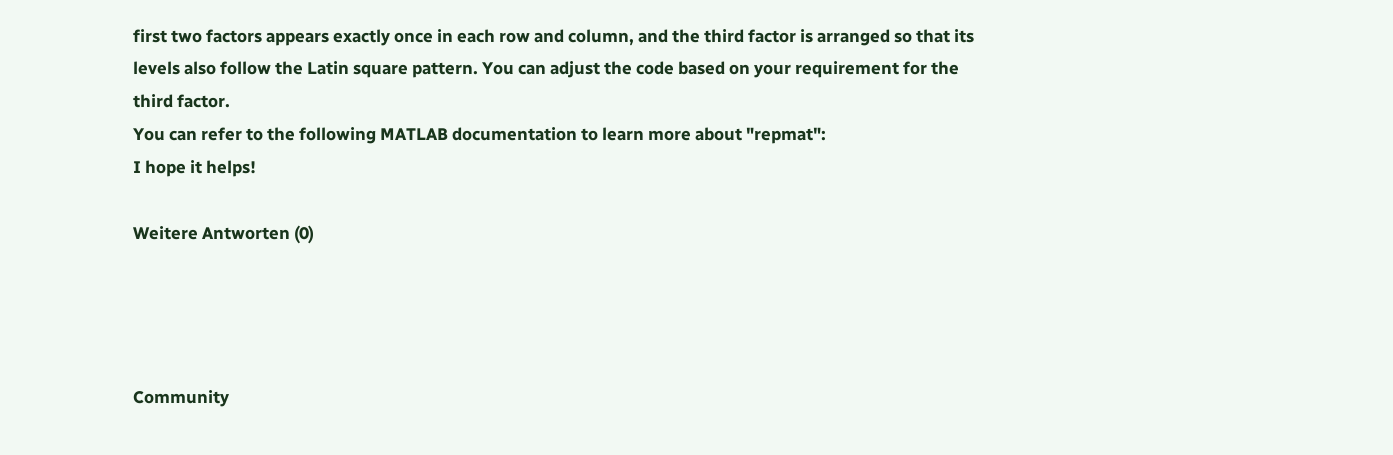first two factors appears exactly once in each row and column, and the third factor is arranged so that its levels also follow the Latin square pattern. You can adjust the code based on your requirement for the third factor.
You can refer to the following MATLAB documentation to learn more about "repmat":
I hope it helps!

Weitere Antworten (0)




Community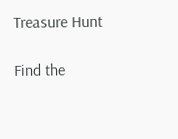Treasure Hunt

Find the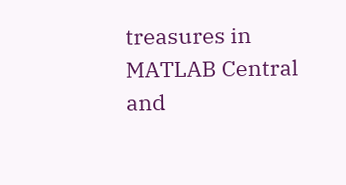treasures in MATLAB Central and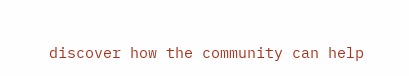discover how the community can help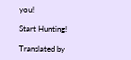you!

Start Hunting!

Translated by